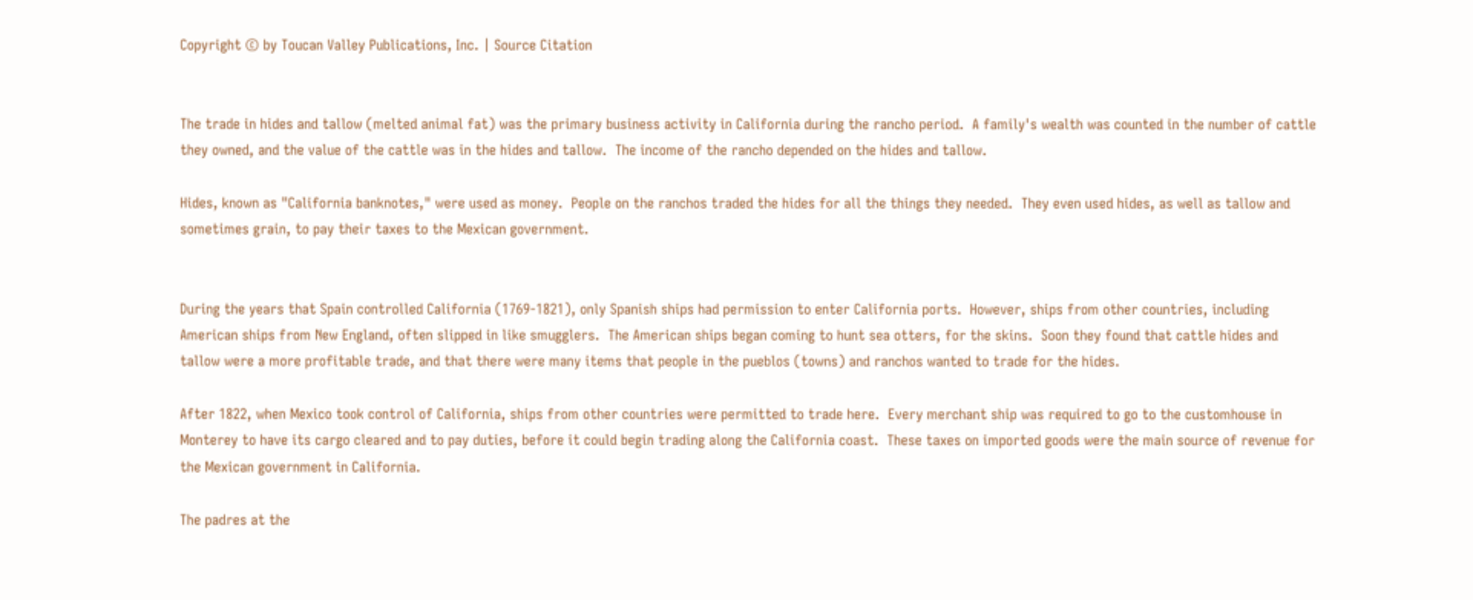Copyright © by Toucan Valley Publications, Inc. | Source Citation


The trade in hides and tallow (melted animal fat) was the primary business activity in California during the rancho period.  A family's wealth was counted in the number of cattle they owned, and the value of the cattle was in the hides and tallow.  The income of the rancho depended on the hides and tallow.

Hides, known as "California banknotes," were used as money.  People on the ranchos traded the hides for all the things they needed.  They even used hides, as well as tallow and sometimes grain, to pay their taxes to the Mexican government.


During the years that Spain controlled California (1769-1821), only Spanish ships had permission to enter California ports.  However, ships from other countries, including American ships from New England, often slipped in like smugglers.  The American ships began coming to hunt sea otters, for the skins.  Soon they found that cattle hides and tallow were a more profitable trade, and that there were many items that people in the pueblos (towns) and ranchos wanted to trade for the hides.

After 1822, when Mexico took control of California, ships from other countries were permitted to trade here.  Every merchant ship was required to go to the customhouse in Monterey to have its cargo cleared and to pay duties, before it could begin trading along the California coast.  These taxes on imported goods were the main source of revenue for the Mexican government in California.

The padres at the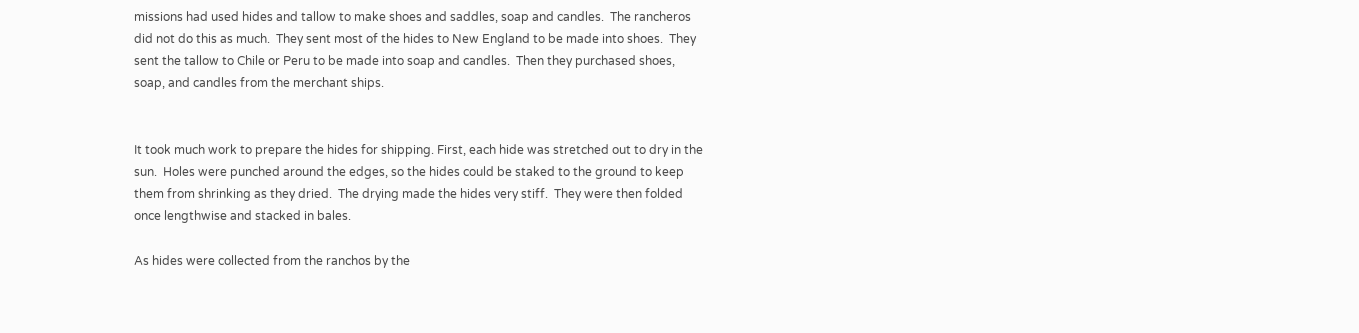missions had used hides and tallow to make shoes and saddles, soap and candles.  The rancheros did not do this as much.  They sent most of the hides to New England to be made into shoes.  They sent the tallow to Chile or Peru to be made into soap and candles.  Then they purchased shoes, soap, and candles from the merchant ships.


It took much work to prepare the hides for shipping. First, each hide was stretched out to dry in the sun.  Holes were punched around the edges, so the hides could be staked to the ground to keep them from shrinking as they dried.  The drying made the hides very stiff.  They were then folded once lengthwise and stacked in bales.

As hides were collected from the ranchos by the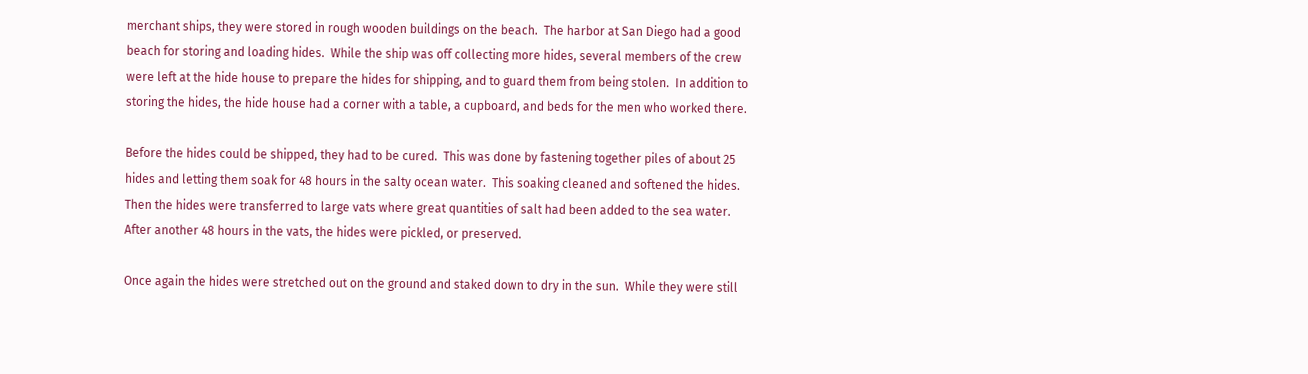merchant ships, they were stored in rough wooden buildings on the beach.  The harbor at San Diego had a good beach for storing and loading hides.  While the ship was off collecting more hides, several members of the crew were left at the hide house to prepare the hides for shipping, and to guard them from being stolen.  In addition to storing the hides, the hide house had a corner with a table, a cupboard, and beds for the men who worked there.

Before the hides could be shipped, they had to be cured.  This was done by fastening together piles of about 25 hides and letting them soak for 48 hours in the salty ocean water.  This soaking cleaned and softened the hides.  Then the hides were transferred to large vats where great quantities of salt had been added to the sea water.   After another 48 hours in the vats, the hides were pickled, or preserved.

Once again the hides were stretched out on the ground and staked down to dry in the sun.  While they were still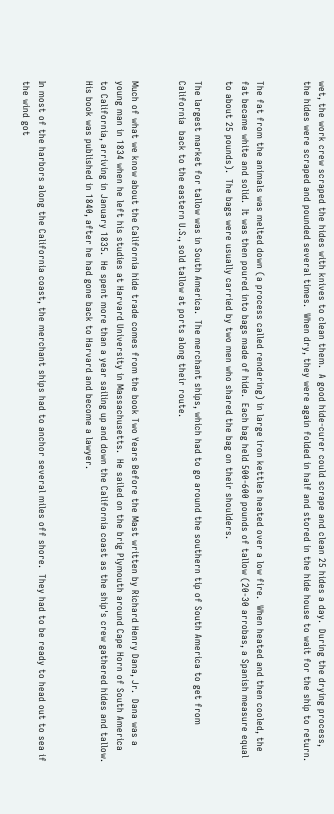wet, the work crew scraped the hides with knives to clean them.  A good hide-curer could scrape and clean 25 hides a day.  During the drying process, the hides were scraped and pounded several times.  When dry, they were again folded in half and stored in the hide house to wait for the ship to return.


The fat from the animals was melted down (a process called rendering) in large iron kettles heated over a low fire.  When heated and then cooled, the fat became white and solid.  It was then poured into bags made of hide.  Each bag held 500-600 pounds of tallow (20-30 arrobas, a Spanish measure equal to about 25 pounds).  The bags were usually carried by two men who shared the bag on their shoulders.

The largest market for tallow was in South America.  The merchant ships, which had to go around the southern tip of South America to get from California  back to the eastern U.S., sold tallow at ports along their route.


Much of what we know about the California hide trade comes from the book Two Years Before the Mast written by Richard Henry Dana, Jr.  Dana was a young man in 1834 when he left his studies at Harvard University in Massachusetts.  He sailed on the brig Plymouth around Cape Horn of South America to California, arriving in January 1835.  He spent more than a year sailing up and down the California coast as the ship's crew gathered hides and tallow.  His book was published in 1840, after he had gone back to Harvard and become a lawyer.


In most of the harbors along the California coast, the merchant ships had to anchor several miles off shore.  They had to be ready to head out to sea if the wind got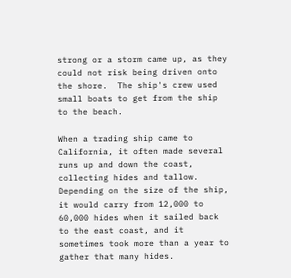strong or a storm came up, as they could not risk being driven onto the shore.  The ship's crew used small boats to get from the ship to the beach.

When a trading ship came to California, it often made several runs up and down the coast, collecting hides and tallow.  Depending on the size of the ship, it would carry from 12,000 to 60,000 hides when it sailed back to the east coast, and it sometimes took more than a year to gather that many hides.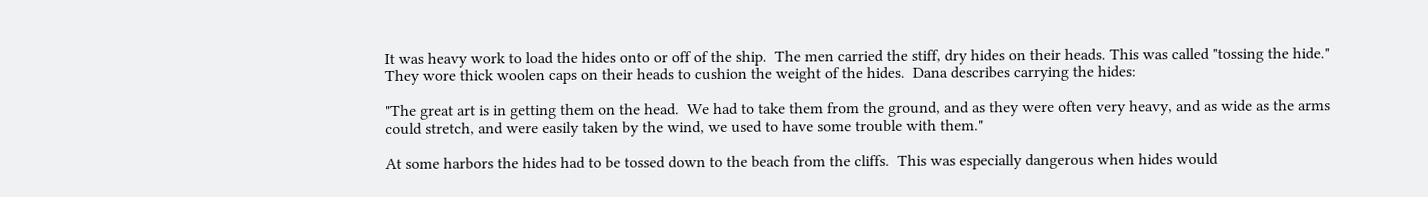It was heavy work to load the hides onto or off of the ship.  The men carried the stiff, dry hides on their heads. This was called "tossing the hide."  They wore thick woolen caps on their heads to cushion the weight of the hides.  Dana describes carrying the hides:

"The great art is in getting them on the head.  We had to take them from the ground, and as they were often very heavy, and as wide as the arms could stretch, and were easily taken by the wind, we used to have some trouble with them."

At some harbors the hides had to be tossed down to the beach from the cliffs.  This was especially dangerous when hides would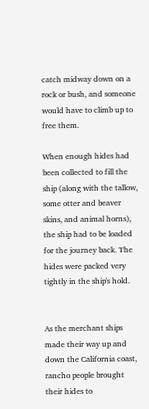catch midway down on a rock or bush, and someone would have to climb up to free them.

When enough hides had been collected to fill the ship (along with the tallow, some otter and beaver skins, and animal horns), the ship had to be loaded for the journey back. The hides were packed very tightly in the ship's hold.


As the merchant ships made their way up and down the California coast, rancho people brought their hides to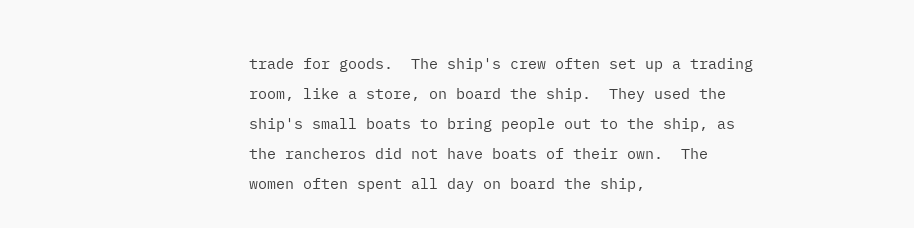trade for goods.  The ship's crew often set up a trading room, like a store, on board the ship.  They used the ship's small boats to bring people out to the ship, as the rancheros did not have boats of their own.  The women often spent all day on board the ship,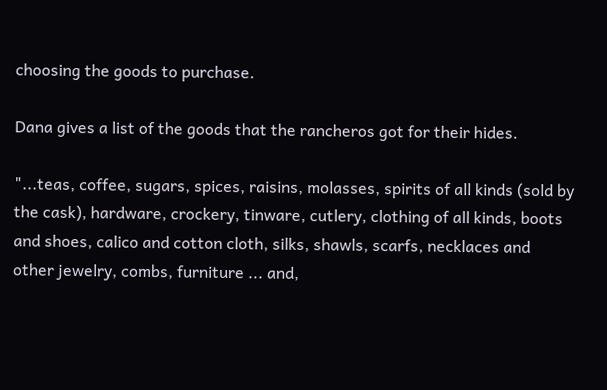choosing the goods to purchase.

Dana gives a list of the goods that the rancheros got for their hides.

"...teas, coffee, sugars, spices, raisins, molasses, spirits of all kinds (sold by the cask), hardware, crockery, tinware, cutlery, clothing of all kinds, boots and shoes, calico and cotton cloth, silks, shawls, scarfs, necklaces and other jewelry, combs, furniture ... and,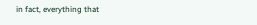in fact, everything that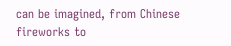can be imagined, from Chinese fireworks to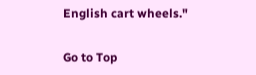English cart wheels."

Go to Top